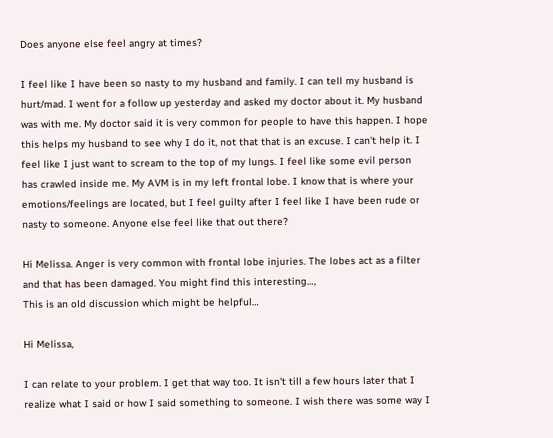Does anyone else feel angry at times?

I feel like I have been so nasty to my husband and family. I can tell my husband is hurt/mad. I went for a follow up yesterday and asked my doctor about it. My husband was with me. My doctor said it is very common for people to have this happen. I hope this helps my husband to see why I do it, not that that is an excuse. I can't help it. I feel like I just want to scream to the top of my lungs. I feel like some evil person has crawled inside me. My AVM is in my left frontal lobe. I know that is where your emotions/feelings are located, but I feel guilty after I feel like I have been rude or nasty to someone. Anyone else feel like that out there?

Hi Melissa. Anger is very common with frontal lobe injuries. The lobes act as a filter and that has been damaged. You might find this interesting…,
This is an old discussion which might be helpful…

Hi Melissa,

I can relate to your problem. I get that way too. It isn't till a few hours later that I realize what I said or how I said something to someone. I wish there was some way I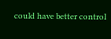could have better control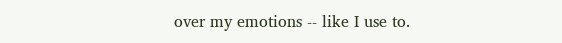over my emotions -- like I use to.